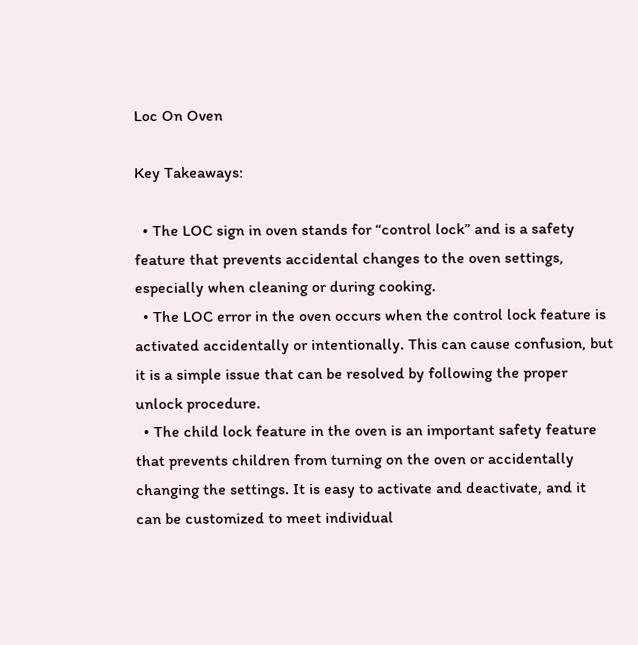Loc On Oven

Key Takeaways:

  • The LOC sign in oven stands for “control lock” and is a safety feature that prevents accidental changes to the oven settings, especially when cleaning or during cooking.
  • The LOC error in the oven occurs when the control lock feature is activated accidentally or intentionally. This can cause confusion, but it is a simple issue that can be resolved by following the proper unlock procedure.
  • The child lock feature in the oven is an important safety feature that prevents children from turning on the oven or accidentally changing the settings. It is easy to activate and deactivate, and it can be customized to meet individual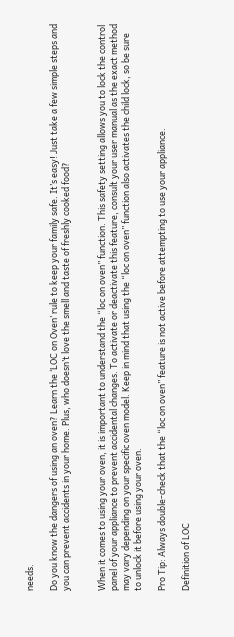needs.

Do you know the dangers of using an oven? Learn the ‘LOC on Oven’ rule to keep your family safe. It’s easy! Just take a few simple steps and you can prevent accidents in your home. Plus, who doesn’t love the smell and taste of freshly cooked food?


When it comes to using your oven, it is important to understand the “loc on oven” function. This safety setting allows you to lock the control panel of your appliance to prevent accidental changes. To activate or deactivate this feature, consult your user manual as the exact method may vary depending on your specific oven model. Keep in mind that using the “loc on oven” function also activates the child lock, so be sure to unlock it before using your oven.

Pro Tip: Always double-check that the “loc on oven” feature is not active before attempting to use your appliance.

Definition of LOC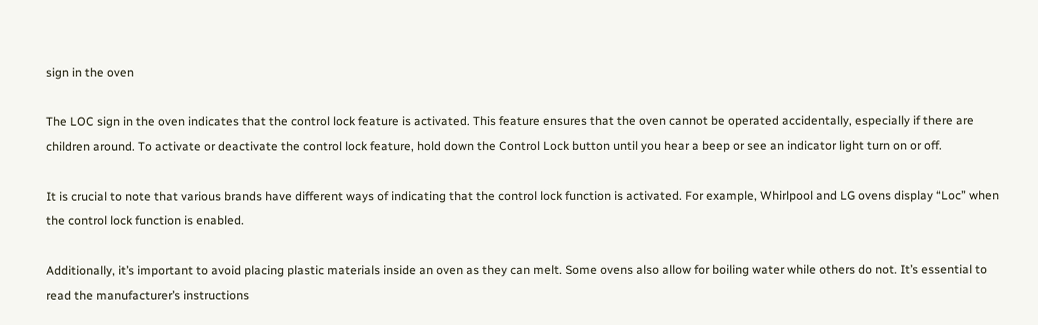sign in the oven

The LOC sign in the oven indicates that the control lock feature is activated. This feature ensures that the oven cannot be operated accidentally, especially if there are children around. To activate or deactivate the control lock feature, hold down the Control Lock button until you hear a beep or see an indicator light turn on or off.

It is crucial to note that various brands have different ways of indicating that the control lock function is activated. For example, Whirlpool and LG ovens display “Loc” when the control lock function is enabled.

Additionally, it’s important to avoid placing plastic materials inside an oven as they can melt. Some ovens also allow for boiling water while others do not. It’s essential to read the manufacturer’s instructions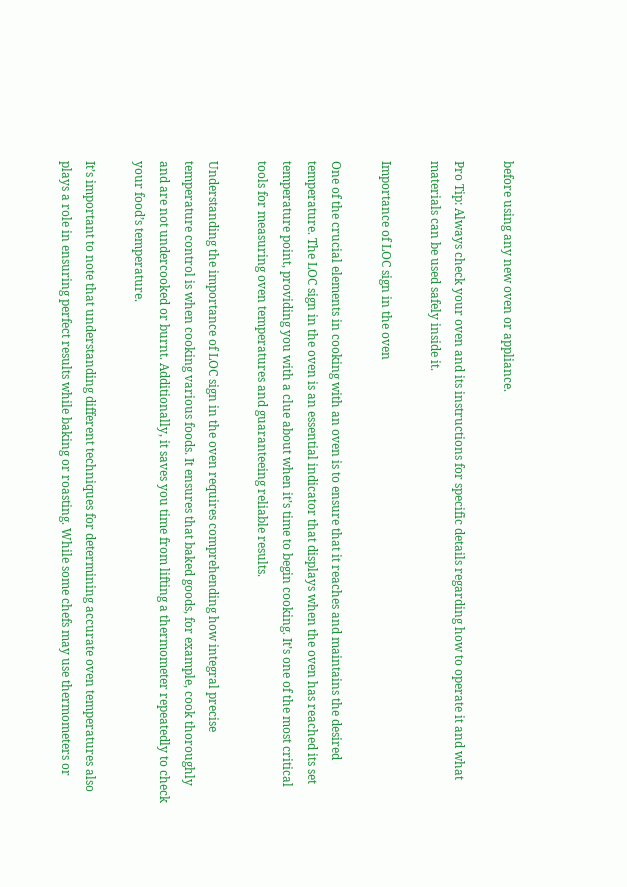before using any new oven or appliance.

Pro Tip: Always check your oven and its instructions for specific details regarding how to operate it and what materials can be used safely inside it.

Importance of LOC sign in the oven

One of the crucial elements in cooking with an oven is to ensure that it reaches and maintains the desired temperature. The LOC sign in the oven is an essential indicator that displays when the oven has reached its set temperature point, providing you with a clue about when it’s time to begin cooking. It’s one of the most critical tools for measuring oven temperatures and guaranteeing reliable results.

Understanding the importance of LOC sign in the oven requires comprehending how integral precise temperature control is when cooking various foods. It ensures that baked goods, for example, cook thoroughly and are not undercooked or burnt. Additionally, it saves you time from lifting a thermometer repeatedly to check your food’s temperature.

It’s important to note that understanding different techniques for determining accurate oven temperatures also plays a role in ensuring perfect results while baking or roasting. While some chefs may use thermometers or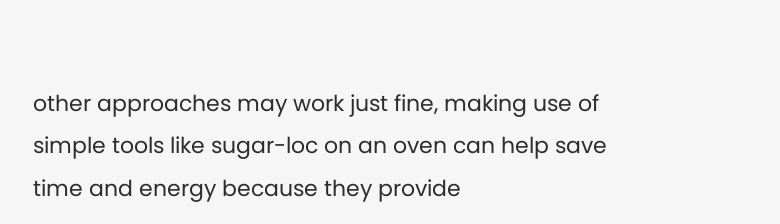other approaches may work just fine, making use of simple tools like sugar-loc on an oven can help save time and energy because they provide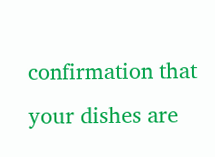confirmation that your dishes are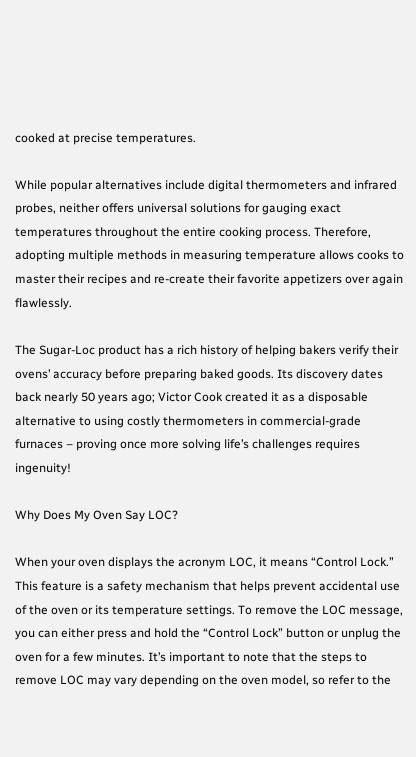cooked at precise temperatures.

While popular alternatives include digital thermometers and infrared probes, neither offers universal solutions for gauging exact temperatures throughout the entire cooking process. Therefore, adopting multiple methods in measuring temperature allows cooks to master their recipes and re-create their favorite appetizers over again flawlessly.

The Sugar-Loc product has a rich history of helping bakers verify their ovens’ accuracy before preparing baked goods. Its discovery dates back nearly 50 years ago; Victor Cook created it as a disposable alternative to using costly thermometers in commercial-grade furnaces – proving once more solving life’s challenges requires ingenuity!

Why Does My Oven Say LOC?

When your oven displays the acronym LOC, it means “Control Lock.” This feature is a safety mechanism that helps prevent accidental use of the oven or its temperature settings. To remove the LOC message, you can either press and hold the “Control Lock” button or unplug the oven for a few minutes. It’s important to note that the steps to remove LOC may vary depending on the oven model, so refer to the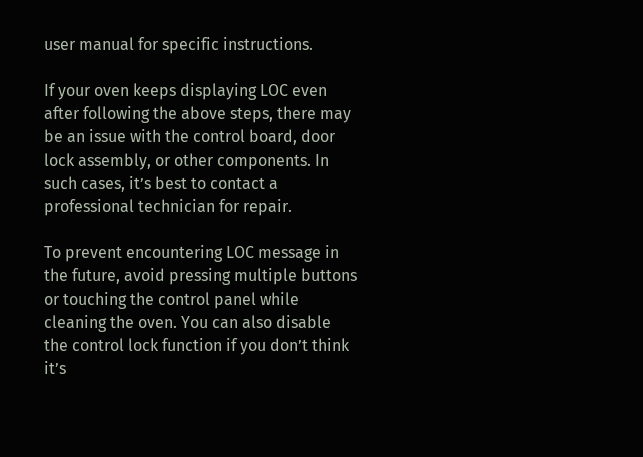user manual for specific instructions.

If your oven keeps displaying LOC even after following the above steps, there may be an issue with the control board, door lock assembly, or other components. In such cases, it’s best to contact a professional technician for repair.

To prevent encountering LOC message in the future, avoid pressing multiple buttons or touching the control panel while cleaning the oven. You can also disable the control lock function if you don’t think it’s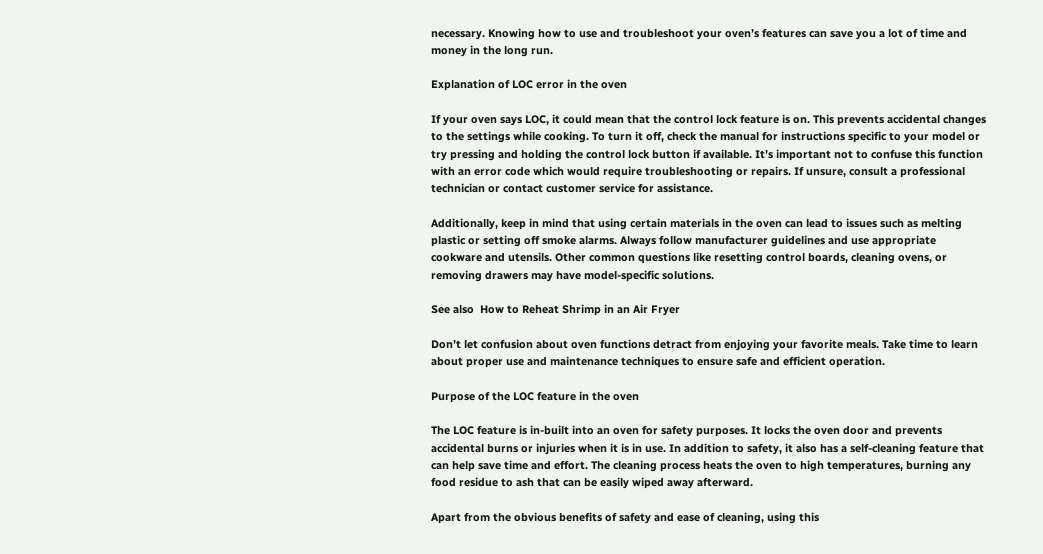necessary. Knowing how to use and troubleshoot your oven’s features can save you a lot of time and money in the long run.

Explanation of LOC error in the oven

If your oven says LOC, it could mean that the control lock feature is on. This prevents accidental changes to the settings while cooking. To turn it off, check the manual for instructions specific to your model or try pressing and holding the control lock button if available. It’s important not to confuse this function with an error code which would require troubleshooting or repairs. If unsure, consult a professional technician or contact customer service for assistance.

Additionally, keep in mind that using certain materials in the oven can lead to issues such as melting plastic or setting off smoke alarms. Always follow manufacturer guidelines and use appropriate cookware and utensils. Other common questions like resetting control boards, cleaning ovens, or removing drawers may have model-specific solutions.

See also  How to Reheat Shrimp in an Air Fryer

Don’t let confusion about oven functions detract from enjoying your favorite meals. Take time to learn about proper use and maintenance techniques to ensure safe and efficient operation.

Purpose of the LOC feature in the oven

The LOC feature is in-built into an oven for safety purposes. It locks the oven door and prevents accidental burns or injuries when it is in use. In addition to safety, it also has a self-cleaning feature that can help save time and effort. The cleaning process heats the oven to high temperatures, burning any food residue to ash that can be easily wiped away afterward.

Apart from the obvious benefits of safety and ease of cleaning, using this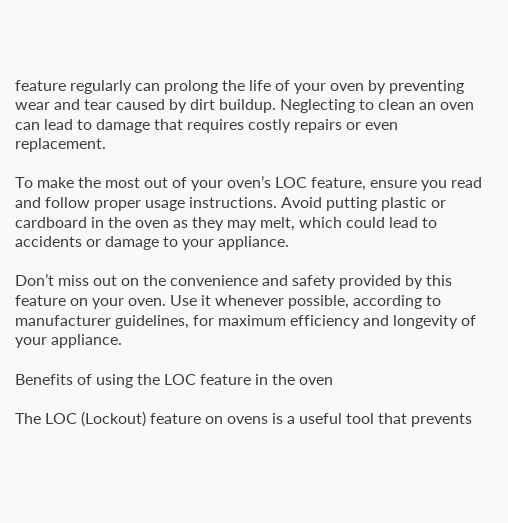feature regularly can prolong the life of your oven by preventing wear and tear caused by dirt buildup. Neglecting to clean an oven can lead to damage that requires costly repairs or even replacement.

To make the most out of your oven’s LOC feature, ensure you read and follow proper usage instructions. Avoid putting plastic or cardboard in the oven as they may melt, which could lead to accidents or damage to your appliance.

Don’t miss out on the convenience and safety provided by this feature on your oven. Use it whenever possible, according to manufacturer guidelines, for maximum efficiency and longevity of your appliance.

Benefits of using the LOC feature in the oven

The LOC (Lockout) feature on ovens is a useful tool that prevents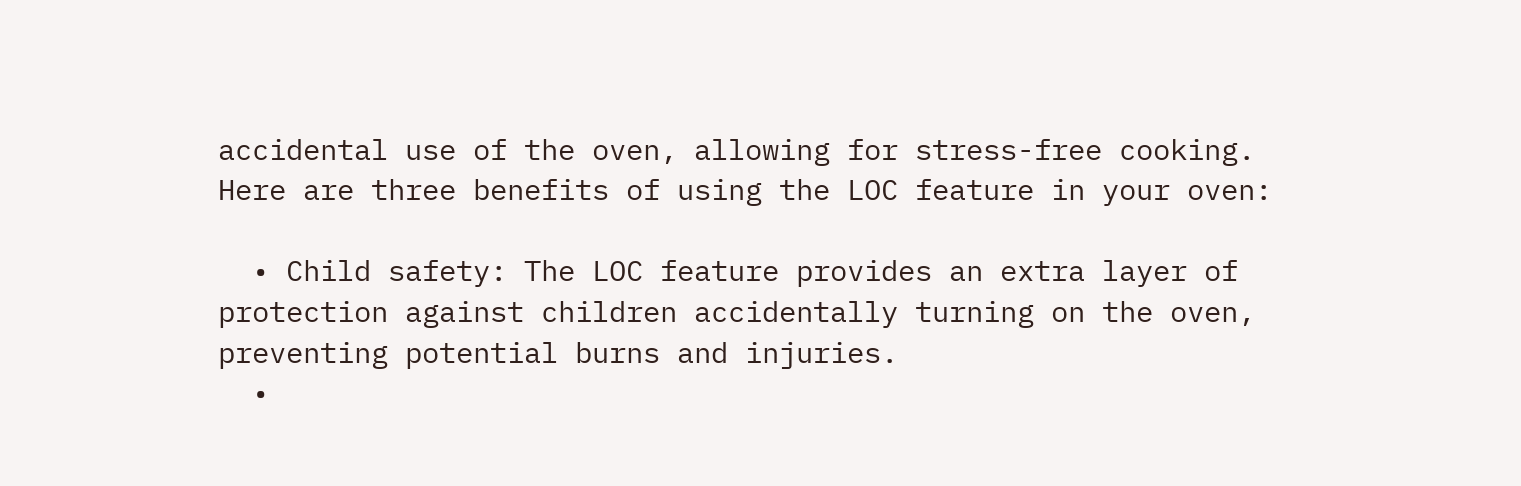accidental use of the oven, allowing for stress-free cooking. Here are three benefits of using the LOC feature in your oven:

  • Child safety: The LOC feature provides an extra layer of protection against children accidentally turning on the oven, preventing potential burns and injuries.
  •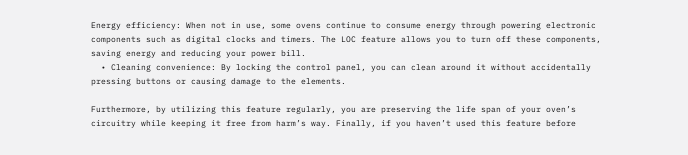Energy efficiency: When not in use, some ovens continue to consume energy through powering electronic components such as digital clocks and timers. The LOC feature allows you to turn off these components, saving energy and reducing your power bill.
  • Cleaning convenience: By locking the control panel, you can clean around it without accidentally pressing buttons or causing damage to the elements.

Furthermore, by utilizing this feature regularly, you are preserving the life span of your oven’s circuitry while keeping it free from harm’s way. Finally, if you haven’t used this feature before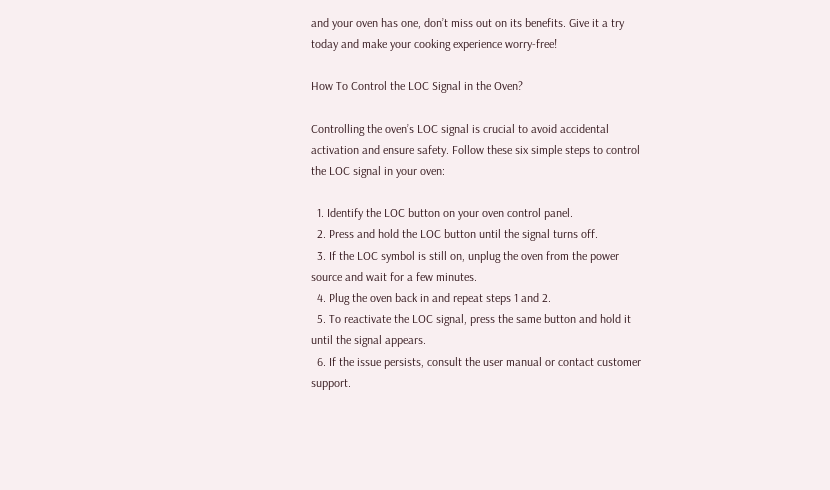and your oven has one, don’t miss out on its benefits. Give it a try today and make your cooking experience worry-free!

How To Control the LOC Signal in the Oven?

Controlling the oven’s LOC signal is crucial to avoid accidental activation and ensure safety. Follow these six simple steps to control the LOC signal in your oven:

  1. Identify the LOC button on your oven control panel.
  2. Press and hold the LOC button until the signal turns off.
  3. If the LOC symbol is still on, unplug the oven from the power source and wait for a few minutes.
  4. Plug the oven back in and repeat steps 1 and 2.
  5. To reactivate the LOC signal, press the same button and hold it until the signal appears.
  6. If the issue persists, consult the user manual or contact customer support.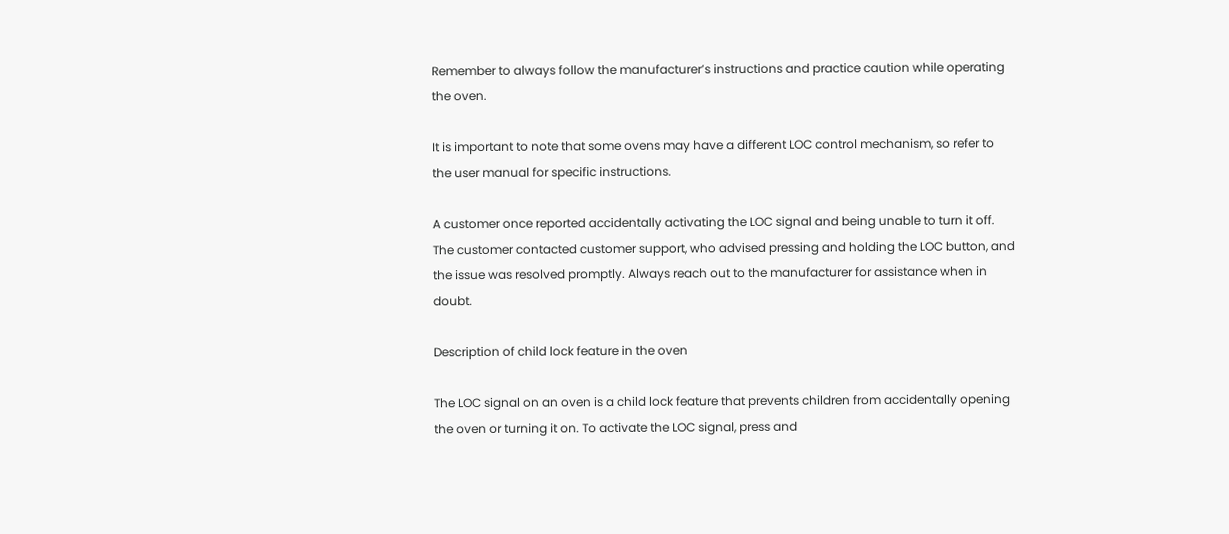Remember to always follow the manufacturer’s instructions and practice caution while operating the oven.

It is important to note that some ovens may have a different LOC control mechanism, so refer to the user manual for specific instructions.

A customer once reported accidentally activating the LOC signal and being unable to turn it off. The customer contacted customer support, who advised pressing and holding the LOC button, and the issue was resolved promptly. Always reach out to the manufacturer for assistance when in doubt.

Description of child lock feature in the oven

The LOC signal on an oven is a child lock feature that prevents children from accidentally opening the oven or turning it on. To activate the LOC signal, press and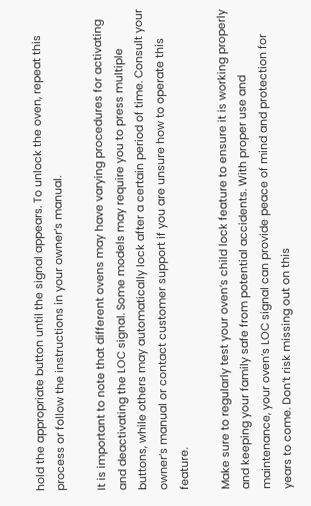hold the appropriate button until the signal appears. To unlock the oven, repeat this process or follow the instructions in your owner’s manual.

It is important to note that different ovens may have varying procedures for activating and deactivating the LOC signal. Some models may require you to press multiple buttons, while others may automatically lock after a certain period of time. Consult your owner’s manual or contact customer support if you are unsure how to operate this feature.

Make sure to regularly test your oven’s child lock feature to ensure it is working properly and keeping your family safe from potential accidents. With proper use and maintenance, your oven’s LOC signal can provide peace of mind and protection for years to come. Don’t risk missing out on this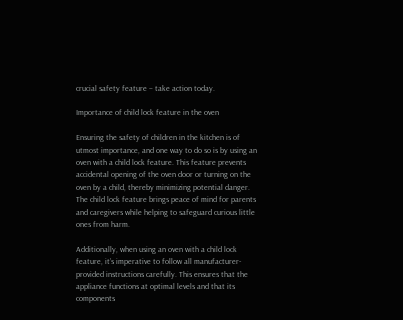crucial safety feature – take action today.

Importance of child lock feature in the oven

Ensuring the safety of children in the kitchen is of utmost importance, and one way to do so is by using an oven with a child lock feature. This feature prevents accidental opening of the oven door or turning on the oven by a child, thereby minimizing potential danger. The child lock feature brings peace of mind for parents and caregivers while helping to safeguard curious little ones from harm.

Additionally, when using an oven with a child lock feature, it’s imperative to follow all manufacturer-provided instructions carefully. This ensures that the appliance functions at optimal levels and that its components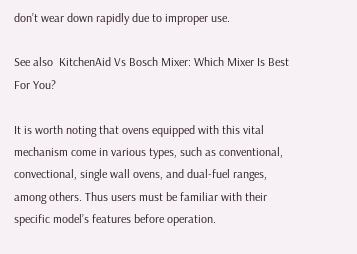don’t wear down rapidly due to improper use.

See also  KitchenAid Vs Bosch Mixer: Which Mixer Is Best For You?

It is worth noting that ovens equipped with this vital mechanism come in various types, such as conventional, convectional, single wall ovens, and dual-fuel ranges, among others. Thus users must be familiar with their specific model’s features before operation.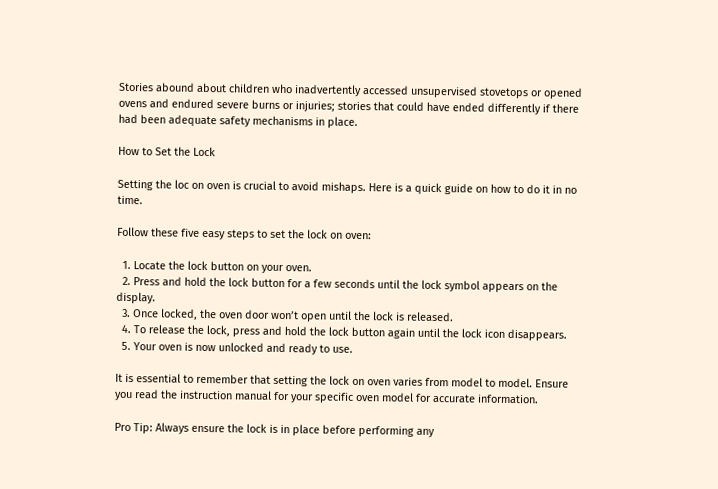Stories abound about children who inadvertently accessed unsupervised stovetops or opened ovens and endured severe burns or injuries; stories that could have ended differently if there had been adequate safety mechanisms in place.

How to Set the Lock

Setting the loc on oven is crucial to avoid mishaps. Here is a quick guide on how to do it in no time.

Follow these five easy steps to set the lock on oven:

  1. Locate the lock button on your oven.
  2. Press and hold the lock button for a few seconds until the lock symbol appears on the display.
  3. Once locked, the oven door won’t open until the lock is released.
  4. To release the lock, press and hold the lock button again until the lock icon disappears.
  5. Your oven is now unlocked and ready to use.

It is essential to remember that setting the lock on oven varies from model to model. Ensure you read the instruction manual for your specific oven model for accurate information.

Pro Tip: Always ensure the lock is in place before performing any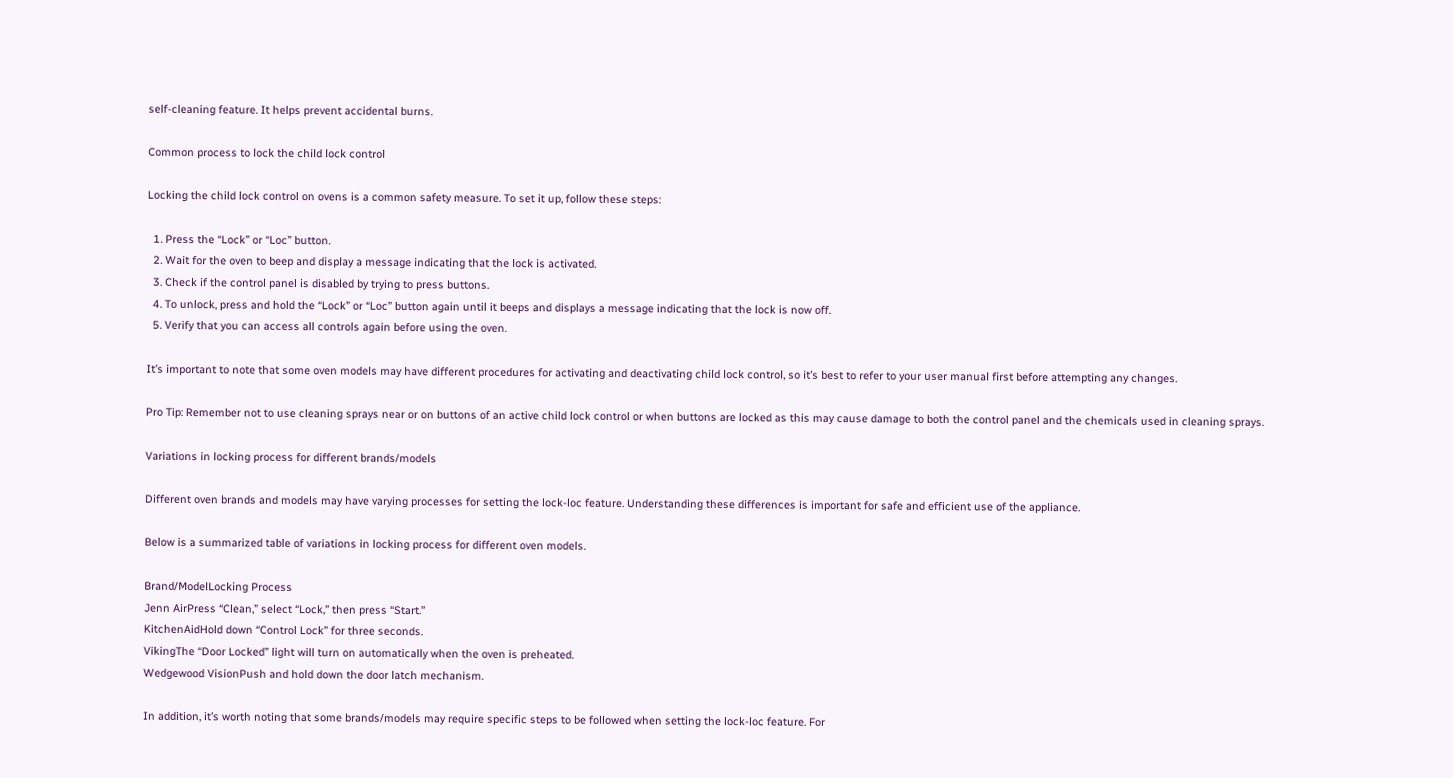self-cleaning feature. It helps prevent accidental burns.

Common process to lock the child lock control

Locking the child lock control on ovens is a common safety measure. To set it up, follow these steps:

  1. Press the “Lock” or “Loc” button.
  2. Wait for the oven to beep and display a message indicating that the lock is activated.
  3. Check if the control panel is disabled by trying to press buttons.
  4. To unlock, press and hold the “Lock” or “Loc” button again until it beeps and displays a message indicating that the lock is now off.
  5. Verify that you can access all controls again before using the oven.

It’s important to note that some oven models may have different procedures for activating and deactivating child lock control, so it’s best to refer to your user manual first before attempting any changes.

Pro Tip: Remember not to use cleaning sprays near or on buttons of an active child lock control or when buttons are locked as this may cause damage to both the control panel and the chemicals used in cleaning sprays.

Variations in locking process for different brands/models

Different oven brands and models may have varying processes for setting the lock-loc feature. Understanding these differences is important for safe and efficient use of the appliance.

Below is a summarized table of variations in locking process for different oven models.

Brand/ModelLocking Process
Jenn AirPress “Clean,” select “Lock,” then press “Start.”
KitchenAidHold down “Control Lock” for three seconds.
VikingThe “Door Locked” light will turn on automatically when the oven is preheated.
Wedgewood VisionPush and hold down the door latch mechanism.

In addition, it’s worth noting that some brands/models may require specific steps to be followed when setting the lock-loc feature. For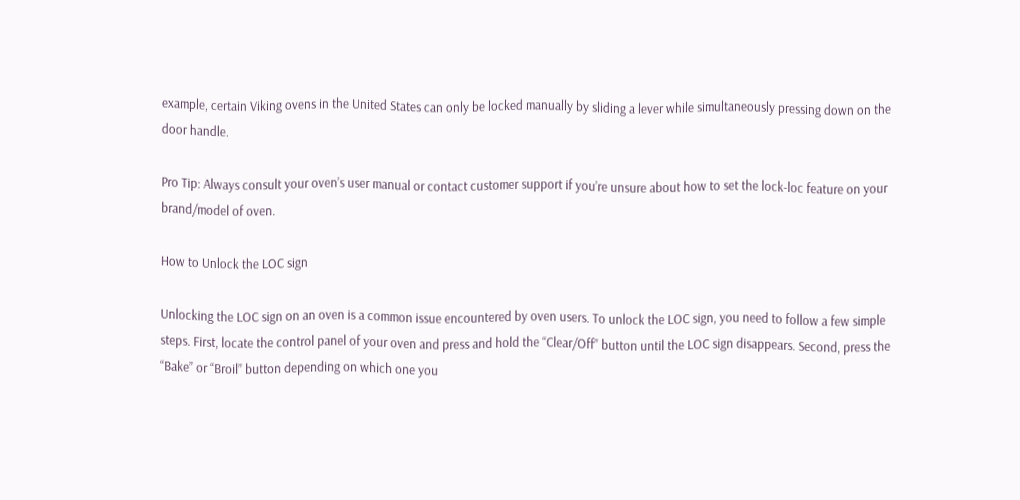example, certain Viking ovens in the United States can only be locked manually by sliding a lever while simultaneously pressing down on the door handle.

Pro Tip: Always consult your oven’s user manual or contact customer support if you’re unsure about how to set the lock-loc feature on your brand/model of oven.

How to Unlock the LOC sign

Unlocking the LOC sign on an oven is a common issue encountered by oven users. To unlock the LOC sign, you need to follow a few simple steps. First, locate the control panel of your oven and press and hold the “Clear/Off” button until the LOC sign disappears. Second, press the “Bake” or “Broil” button depending on which one you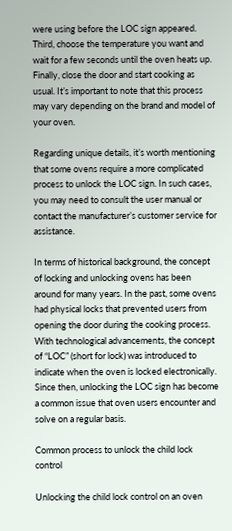were using before the LOC sign appeared. Third, choose the temperature you want and wait for a few seconds until the oven heats up. Finally, close the door and start cooking as usual. It’s important to note that this process may vary depending on the brand and model of your oven.

Regarding unique details, it’s worth mentioning that some ovens require a more complicated process to unlock the LOC sign. In such cases, you may need to consult the user manual or contact the manufacturer’s customer service for assistance.

In terms of historical background, the concept of locking and unlocking ovens has been around for many years. In the past, some ovens had physical locks that prevented users from opening the door during the cooking process. With technological advancements, the concept of “LOC” (short for lock) was introduced to indicate when the oven is locked electronically. Since then, unlocking the LOC sign has become a common issue that oven users encounter and solve on a regular basis.

Common process to unlock the child lock control

Unlocking the child lock control on an oven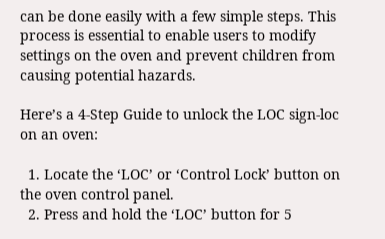can be done easily with a few simple steps. This process is essential to enable users to modify settings on the oven and prevent children from causing potential hazards.

Here’s a 4-Step Guide to unlock the LOC sign-loc on an oven:

  1. Locate the ‘LOC’ or ‘Control Lock’ button on the oven control panel.
  2. Press and hold the ‘LOC’ button for 5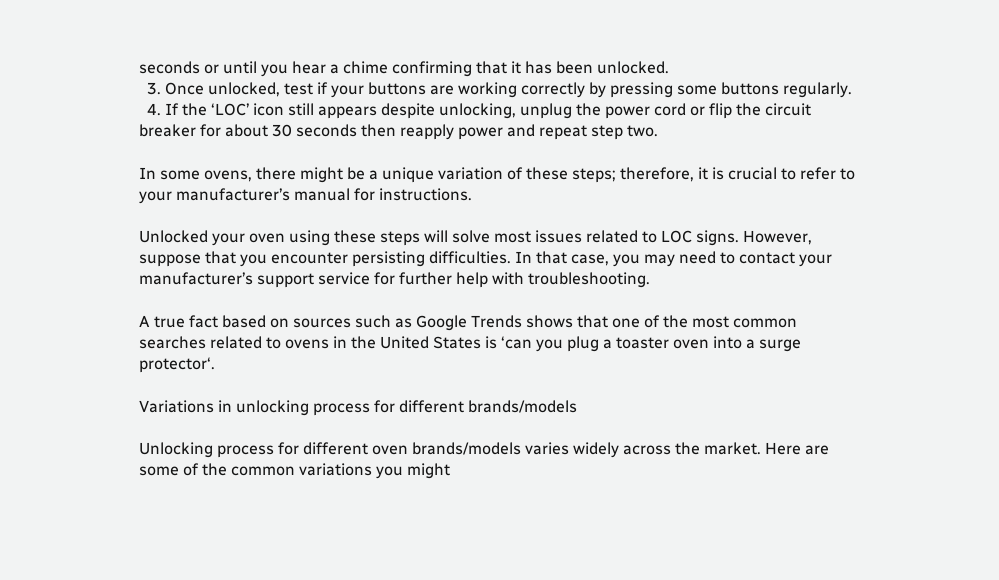seconds or until you hear a chime confirming that it has been unlocked.
  3. Once unlocked, test if your buttons are working correctly by pressing some buttons regularly.
  4. If the ‘LOC’ icon still appears despite unlocking, unplug the power cord or flip the circuit breaker for about 30 seconds then reapply power and repeat step two.

In some ovens, there might be a unique variation of these steps; therefore, it is crucial to refer to your manufacturer’s manual for instructions.

Unlocked your oven using these steps will solve most issues related to LOC signs. However, suppose that you encounter persisting difficulties. In that case, you may need to contact your manufacturer’s support service for further help with troubleshooting.

A true fact based on sources such as Google Trends shows that one of the most common searches related to ovens in the United States is ‘can you plug a toaster oven into a surge protector‘.

Variations in unlocking process for different brands/models

Unlocking process for different oven brands/models varies widely across the market. Here are some of the common variations you might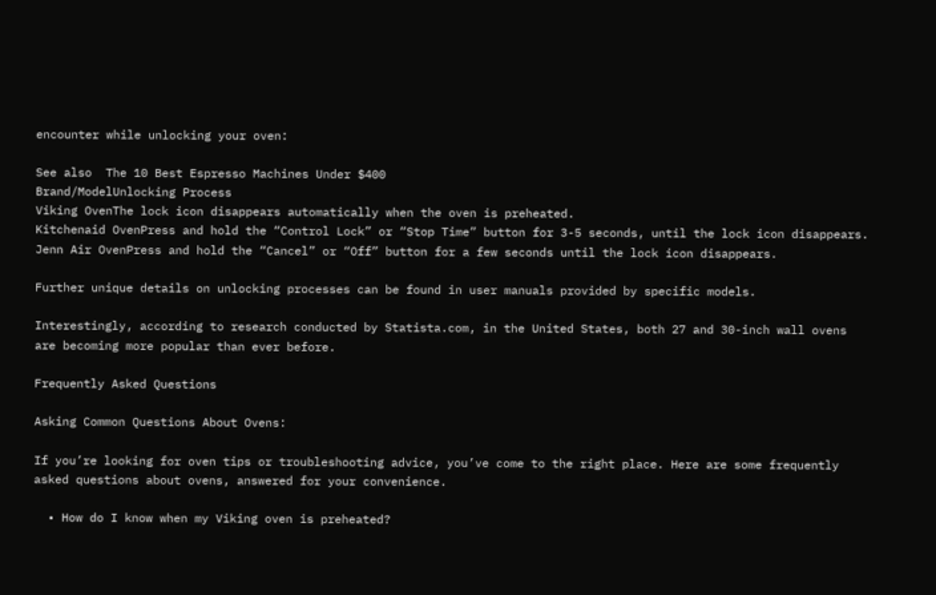encounter while unlocking your oven:

See also  The 10 Best Espresso Machines Under $400
Brand/ModelUnlocking Process
Viking OvenThe lock icon disappears automatically when the oven is preheated.
Kitchenaid OvenPress and hold the “Control Lock” or “Stop Time” button for 3-5 seconds, until the lock icon disappears.
Jenn Air OvenPress and hold the “Cancel” or “Off” button for a few seconds until the lock icon disappears.

Further unique details on unlocking processes can be found in user manuals provided by specific models.

Interestingly, according to research conducted by Statista.com, in the United States, both 27 and 30-inch wall ovens are becoming more popular than ever before.

Frequently Asked Questions

Asking Common Questions About Ovens:

If you’re looking for oven tips or troubleshooting advice, you’ve come to the right place. Here are some frequently asked questions about ovens, answered for your convenience.

  • How do I know when my Viking oven is preheated?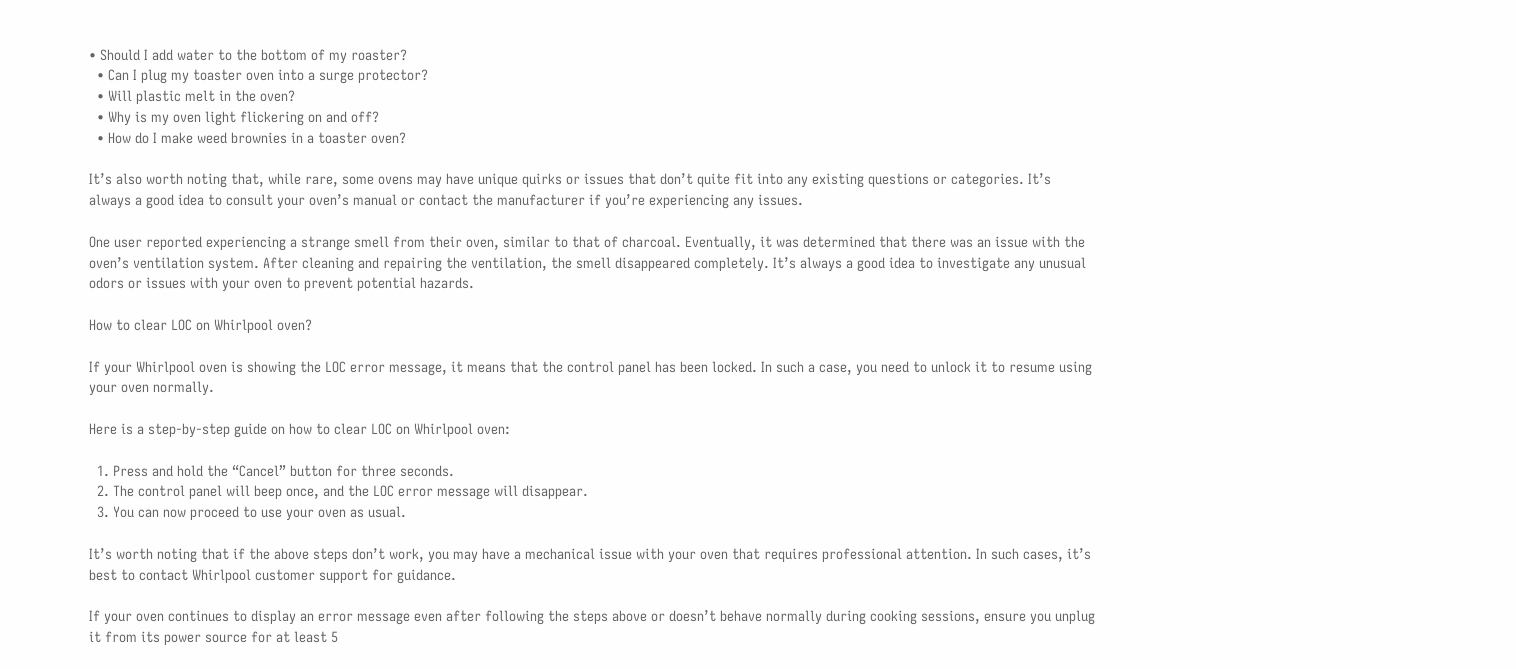• Should I add water to the bottom of my roaster?
  • Can I plug my toaster oven into a surge protector?
  • Will plastic melt in the oven?
  • Why is my oven light flickering on and off?
  • How do I make weed brownies in a toaster oven?

It’s also worth noting that, while rare, some ovens may have unique quirks or issues that don’t quite fit into any existing questions or categories. It’s always a good idea to consult your oven’s manual or contact the manufacturer if you’re experiencing any issues.

One user reported experiencing a strange smell from their oven, similar to that of charcoal. Eventually, it was determined that there was an issue with the oven’s ventilation system. After cleaning and repairing the ventilation, the smell disappeared completely. It’s always a good idea to investigate any unusual odors or issues with your oven to prevent potential hazards.

How to clear LOC on Whirlpool oven?

If your Whirlpool oven is showing the LOC error message, it means that the control panel has been locked. In such a case, you need to unlock it to resume using your oven normally.

Here is a step-by-step guide on how to clear LOC on Whirlpool oven:

  1. Press and hold the “Cancel” button for three seconds.
  2. The control panel will beep once, and the LOC error message will disappear.
  3. You can now proceed to use your oven as usual.

It’s worth noting that if the above steps don’t work, you may have a mechanical issue with your oven that requires professional attention. In such cases, it’s best to contact Whirlpool customer support for guidance.

If your oven continues to display an error message even after following the steps above or doesn’t behave normally during cooking sessions, ensure you unplug it from its power source for at least 5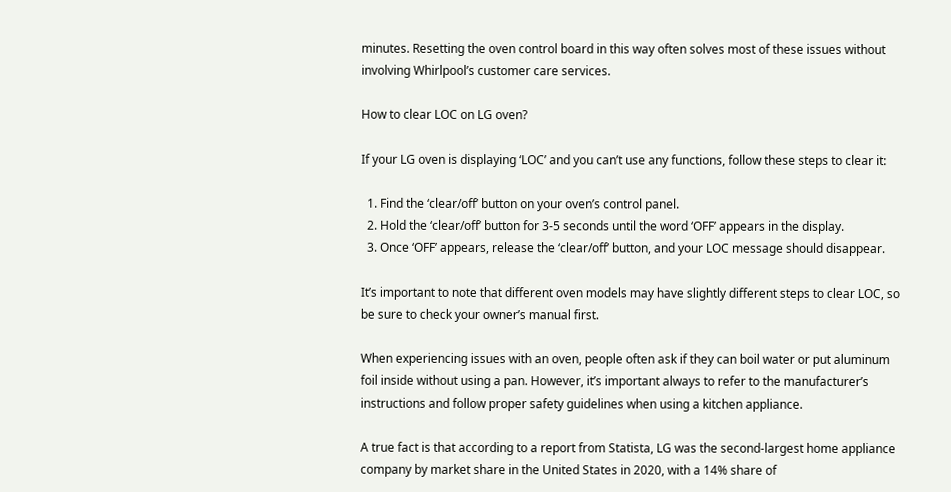minutes. Resetting the oven control board in this way often solves most of these issues without involving Whirlpool’s customer care services.

How to clear LOC on LG oven?

If your LG oven is displaying ‘LOC’ and you can’t use any functions, follow these steps to clear it:

  1. Find the ‘clear/off’ button on your oven’s control panel.
  2. Hold the ‘clear/off’ button for 3-5 seconds until the word ‘OFF’ appears in the display.
  3. Once ‘OFF’ appears, release the ‘clear/off’ button, and your LOC message should disappear.

It’s important to note that different oven models may have slightly different steps to clear LOC, so be sure to check your owner’s manual first.

When experiencing issues with an oven, people often ask if they can boil water or put aluminum foil inside without using a pan. However, it’s important always to refer to the manufacturer’s instructions and follow proper safety guidelines when using a kitchen appliance.

A true fact is that according to a report from Statista, LG was the second-largest home appliance company by market share in the United States in 2020, with a 14% share of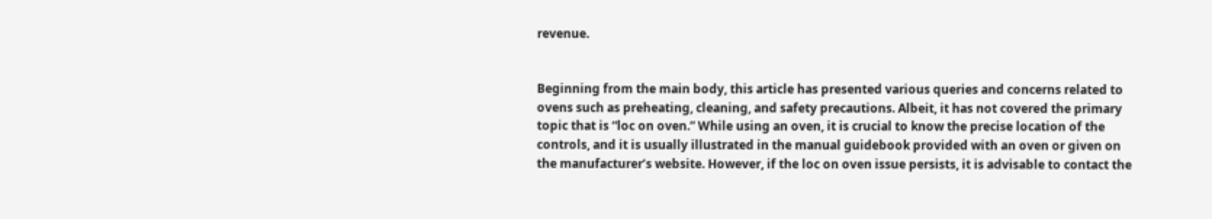revenue.


Beginning from the main body, this article has presented various queries and concerns related to ovens such as preheating, cleaning, and safety precautions. Albeit, it has not covered the primary topic that is “loc on oven.” While using an oven, it is crucial to know the precise location of the controls, and it is usually illustrated in the manual guidebook provided with an oven or given on the manufacturer’s website. However, if the loc on oven issue persists, it is advisable to contact the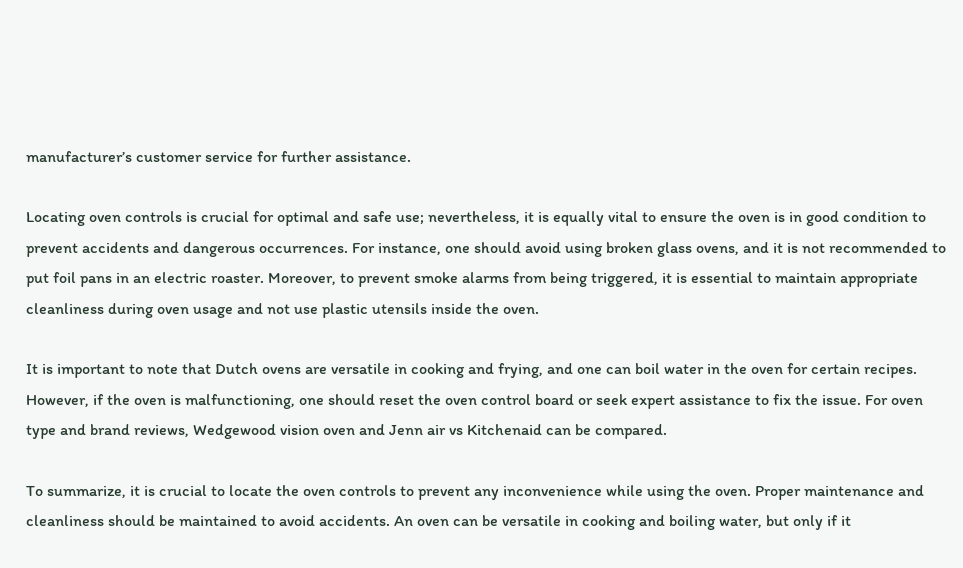manufacturer’s customer service for further assistance.

Locating oven controls is crucial for optimal and safe use; nevertheless, it is equally vital to ensure the oven is in good condition to prevent accidents and dangerous occurrences. For instance, one should avoid using broken glass ovens, and it is not recommended to put foil pans in an electric roaster. Moreover, to prevent smoke alarms from being triggered, it is essential to maintain appropriate cleanliness during oven usage and not use plastic utensils inside the oven.

It is important to note that Dutch ovens are versatile in cooking and frying, and one can boil water in the oven for certain recipes. However, if the oven is malfunctioning, one should reset the oven control board or seek expert assistance to fix the issue. For oven type and brand reviews, Wedgewood vision oven and Jenn air vs Kitchenaid can be compared.

To summarize, it is crucial to locate the oven controls to prevent any inconvenience while using the oven. Proper maintenance and cleanliness should be maintained to avoid accidents. An oven can be versatile in cooking and boiling water, but only if it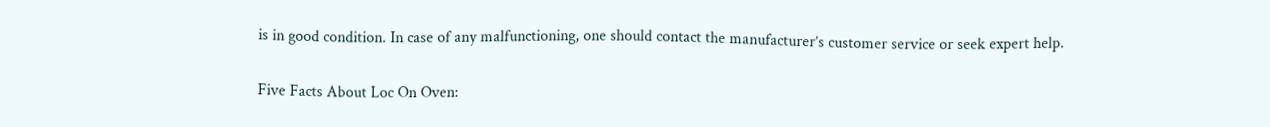is in good condition. In case of any malfunctioning, one should contact the manufacturer’s customer service or seek expert help.

Five Facts About Loc On Oven: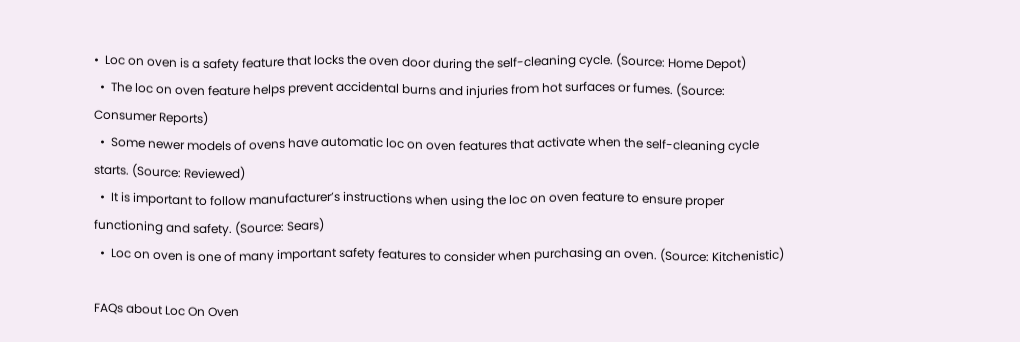•  Loc on oven is a safety feature that locks the oven door during the self-cleaning cycle. (Source: Home Depot)
  •  The loc on oven feature helps prevent accidental burns and injuries from hot surfaces or fumes. (Source: Consumer Reports)
  •  Some newer models of ovens have automatic loc on oven features that activate when the self-cleaning cycle starts. (Source: Reviewed)
  •  It is important to follow manufacturer’s instructions when using the loc on oven feature to ensure proper functioning and safety. (Source: Sears)
  •  Loc on oven is one of many important safety features to consider when purchasing an oven. (Source: Kitchenistic)

FAQs about Loc On Oven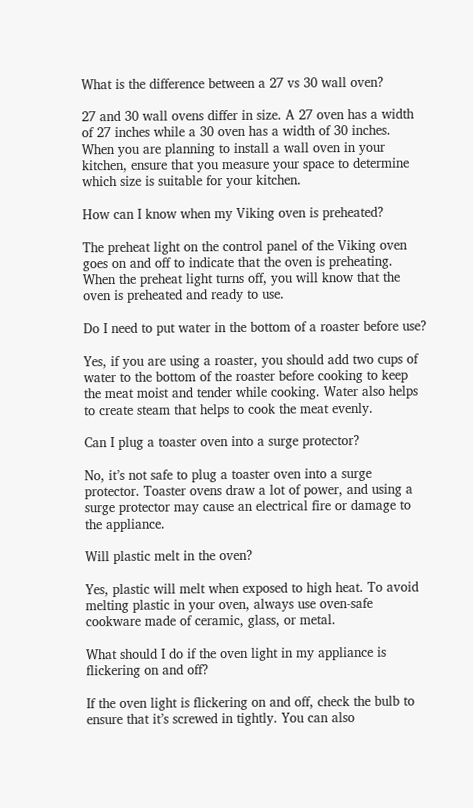What is the difference between a 27 vs 30 wall oven?

27 and 30 wall ovens differ in size. A 27 oven has a width of 27 inches while a 30 oven has a width of 30 inches. When you are planning to install a wall oven in your kitchen, ensure that you measure your space to determine which size is suitable for your kitchen.

How can I know when my Viking oven is preheated?

The preheat light on the control panel of the Viking oven goes on and off to indicate that the oven is preheating. When the preheat light turns off, you will know that the oven is preheated and ready to use.

Do I need to put water in the bottom of a roaster before use?

Yes, if you are using a roaster, you should add two cups of water to the bottom of the roaster before cooking to keep the meat moist and tender while cooking. Water also helps to create steam that helps to cook the meat evenly.

Can I plug a toaster oven into a surge protector?

No, it’s not safe to plug a toaster oven into a surge protector. Toaster ovens draw a lot of power, and using a surge protector may cause an electrical fire or damage to the appliance.

Will plastic melt in the oven?

Yes, plastic will melt when exposed to high heat. To avoid melting plastic in your oven, always use oven-safe cookware made of ceramic, glass, or metal.

What should I do if the oven light in my appliance is flickering on and off?

If the oven light is flickering on and off, check the bulb to ensure that it’s screwed in tightly. You can also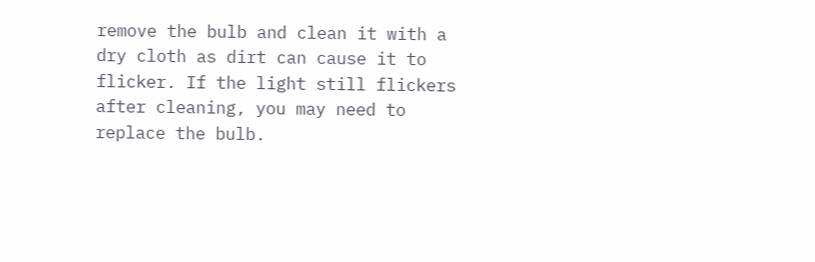remove the bulb and clean it with a dry cloth as dirt can cause it to flicker. If the light still flickers after cleaning, you may need to replace the bulb.